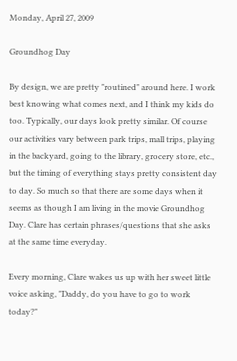Monday, April 27, 2009

Groundhog Day

By design, we are pretty "routined" around here. I work best knowing what comes next, and I think my kids do too. Typically, our days look pretty similar. Of course our activities vary between park trips, mall trips, playing in the backyard, going to the library, grocery store, etc., but the timing of everything stays pretty consistent day to day. So much so that there are some days when it seems as though I am living in the movie Groundhog Day. Clare has certain phrases/questions that she asks at the same time everyday.

Every morning, Clare wakes us up with her sweet little voice asking, "Daddy, do you have to go to work today?"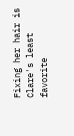Fixing her hair is Clare's least favorite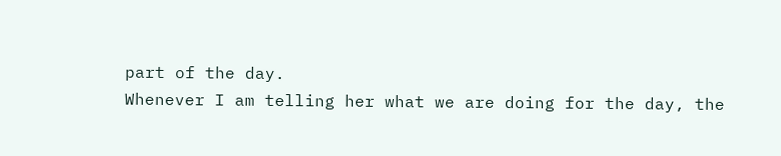part of the day.
Whenever I am telling her what we are doing for the day, the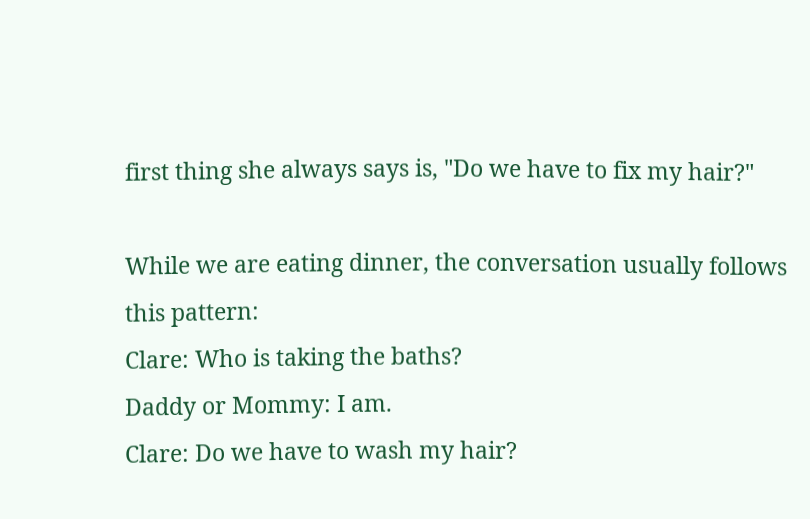first thing she always says is, "Do we have to fix my hair?"

While we are eating dinner, the conversation usually follows this pattern:
Clare: Who is taking the baths?
Daddy or Mommy: I am.
Clare: Do we have to wash my hair?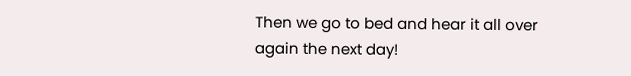Then we go to bed and hear it all over again the next day!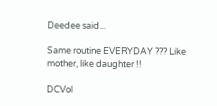Deedee said...

Same routine EVERYDAY ??? Like mother, like daughter !!

DCVol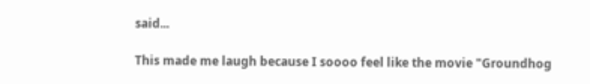said...

This made me laugh because I soooo feel like the movie "Groundhog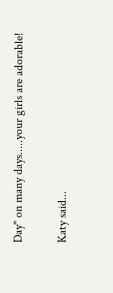Day" on many days.....your girls are adorable!

Katy said...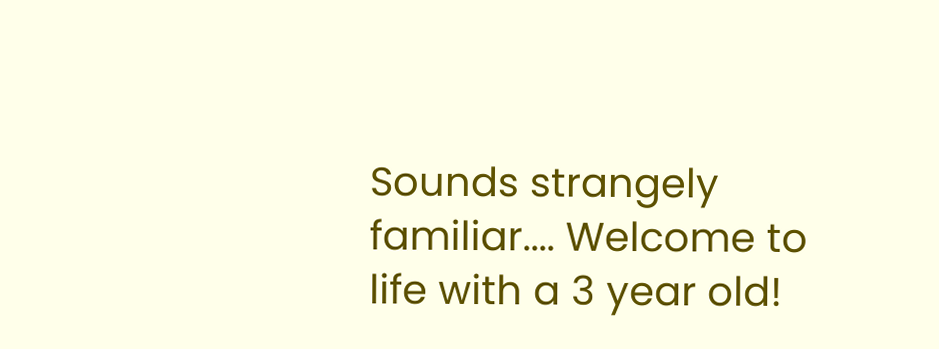Sounds strangely familiar.... Welcome to life with a 3 year old!